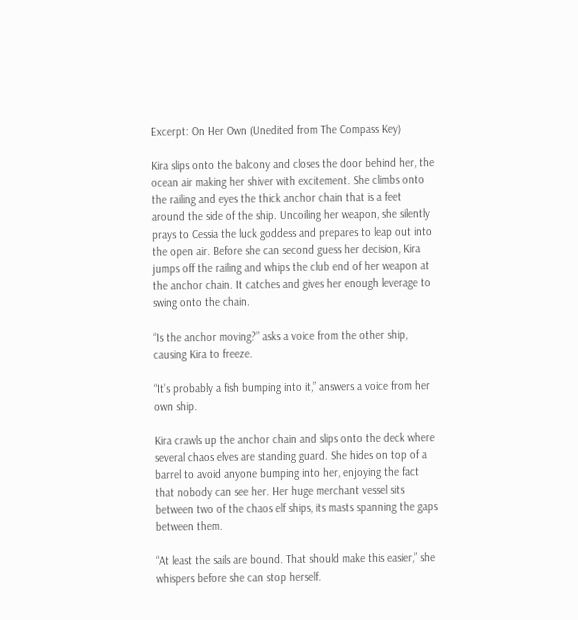Excerpt: On Her Own (Unedited from The Compass Key)

Kira slips onto the balcony and closes the door behind her, the ocean air making her shiver with excitement. She climbs onto the railing and eyes the thick anchor chain that is a feet around the side of the ship. Uncoiling her weapon, she silently prays to Cessia the luck goddess and prepares to leap out into the open air. Before she can second guess her decision, Kira jumps off the railing and whips the club end of her weapon at the anchor chain. It catches and gives her enough leverage to swing onto the chain.

“Is the anchor moving?” asks a voice from the other ship, causing Kira to freeze.

“It’s probably a fish bumping into it,” answers a voice from her own ship.

Kira crawls up the anchor chain and slips onto the deck where several chaos elves are standing guard. She hides on top of a barrel to avoid anyone bumping into her, enjoying the fact that nobody can see her. Her huge merchant vessel sits between two of the chaos elf ships, its masts spanning the gaps between them.

“At least the sails are bound. That should make this easier,” she whispers before she can stop herself.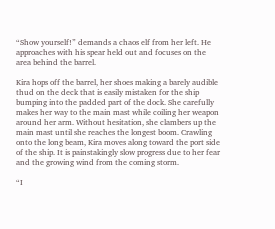“Show yourself!” demands a chaos elf from her left. He approaches with his spear held out and focuses on the area behind the barrel.

Kira hops off the barrel, her shoes making a barely audible thud on the deck that is easily mistaken for the ship bumping into the padded part of the dock. She carefully makes her way to the main mast while coiling her weapon around her arm. Without hesitation, she clambers up the main mast until she reaches the longest boom. Crawling onto the long beam, Kira moves along toward the port side of the ship. It is painstakingly slow progress due to her fear and the growing wind from the coming storm.

“I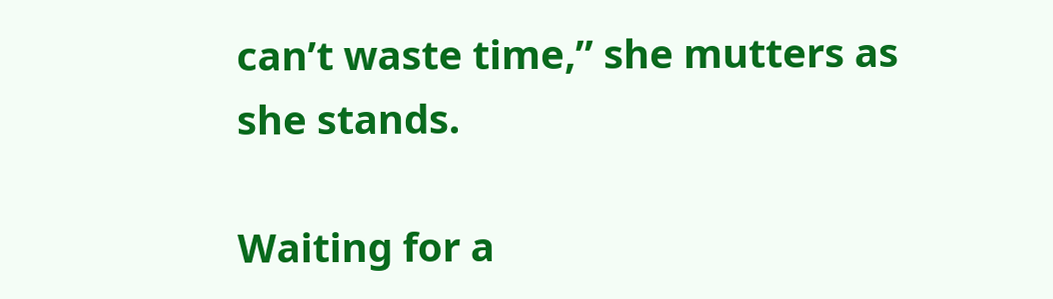can’t waste time,” she mutters as she stands.

Waiting for a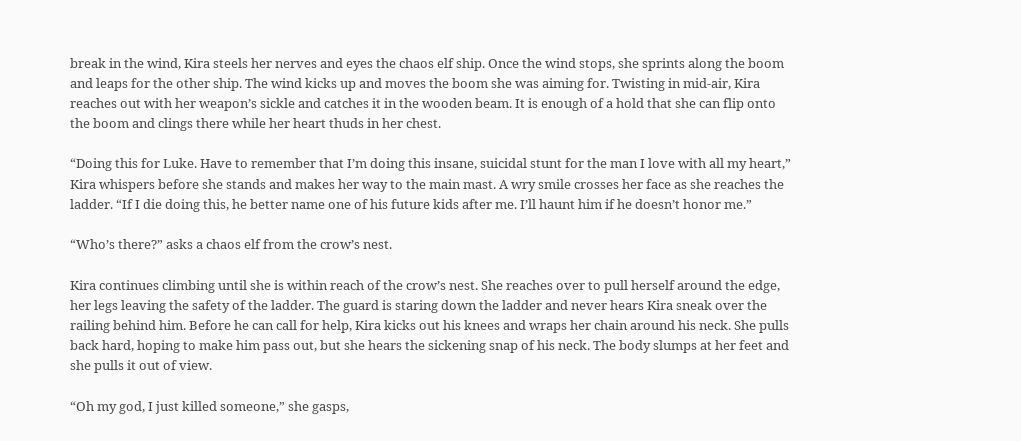break in the wind, Kira steels her nerves and eyes the chaos elf ship. Once the wind stops, she sprints along the boom and leaps for the other ship. The wind kicks up and moves the boom she was aiming for. Twisting in mid-air, Kira reaches out with her weapon’s sickle and catches it in the wooden beam. It is enough of a hold that she can flip onto the boom and clings there while her heart thuds in her chest.

“Doing this for Luke. Have to remember that I’m doing this insane, suicidal stunt for the man I love with all my heart,” Kira whispers before she stands and makes her way to the main mast. A wry smile crosses her face as she reaches the ladder. “If I die doing this, he better name one of his future kids after me. I’ll haunt him if he doesn’t honor me.”

“Who’s there?” asks a chaos elf from the crow’s nest.

Kira continues climbing until she is within reach of the crow’s nest. She reaches over to pull herself around the edge, her legs leaving the safety of the ladder. The guard is staring down the ladder and never hears Kira sneak over the railing behind him. Before he can call for help, Kira kicks out his knees and wraps her chain around his neck. She pulls back hard, hoping to make him pass out, but she hears the sickening snap of his neck. The body slumps at her feet and she pulls it out of view.

“Oh my god, I just killed someone,” she gasps,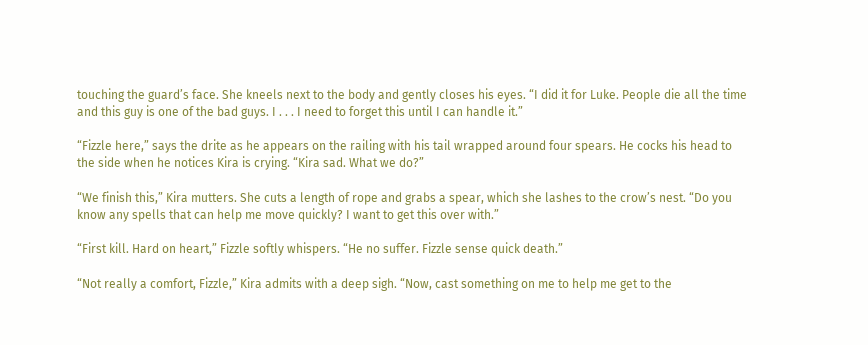touching the guard’s face. She kneels next to the body and gently closes his eyes. “I did it for Luke. People die all the time and this guy is one of the bad guys. I . . . I need to forget this until I can handle it.”

“Fizzle here,” says the drite as he appears on the railing with his tail wrapped around four spears. He cocks his head to the side when he notices Kira is crying. “Kira sad. What we do?”

“We finish this,” Kira mutters. She cuts a length of rope and grabs a spear, which she lashes to the crow’s nest. “Do you know any spells that can help me move quickly? I want to get this over with.”

“First kill. Hard on heart,” Fizzle softly whispers. “He no suffer. Fizzle sense quick death.”

“Not really a comfort, Fizzle,” Kira admits with a deep sigh. “Now, cast something on me to help me get to the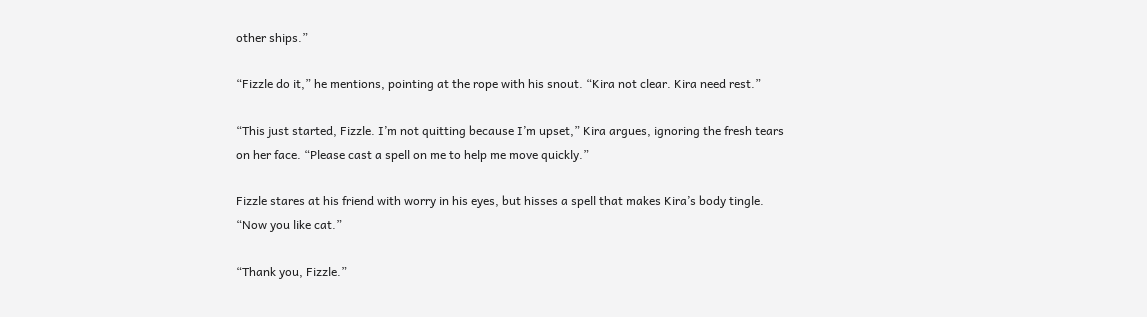other ships.”

“Fizzle do it,” he mentions, pointing at the rope with his snout. “Kira not clear. Kira need rest.”

“This just started, Fizzle. I’m not quitting because I’m upset,” Kira argues, ignoring the fresh tears on her face. “Please cast a spell on me to help me move quickly.”

Fizzle stares at his friend with worry in his eyes, but hisses a spell that makes Kira’s body tingle. “Now you like cat.”

“Thank you, Fizzle.”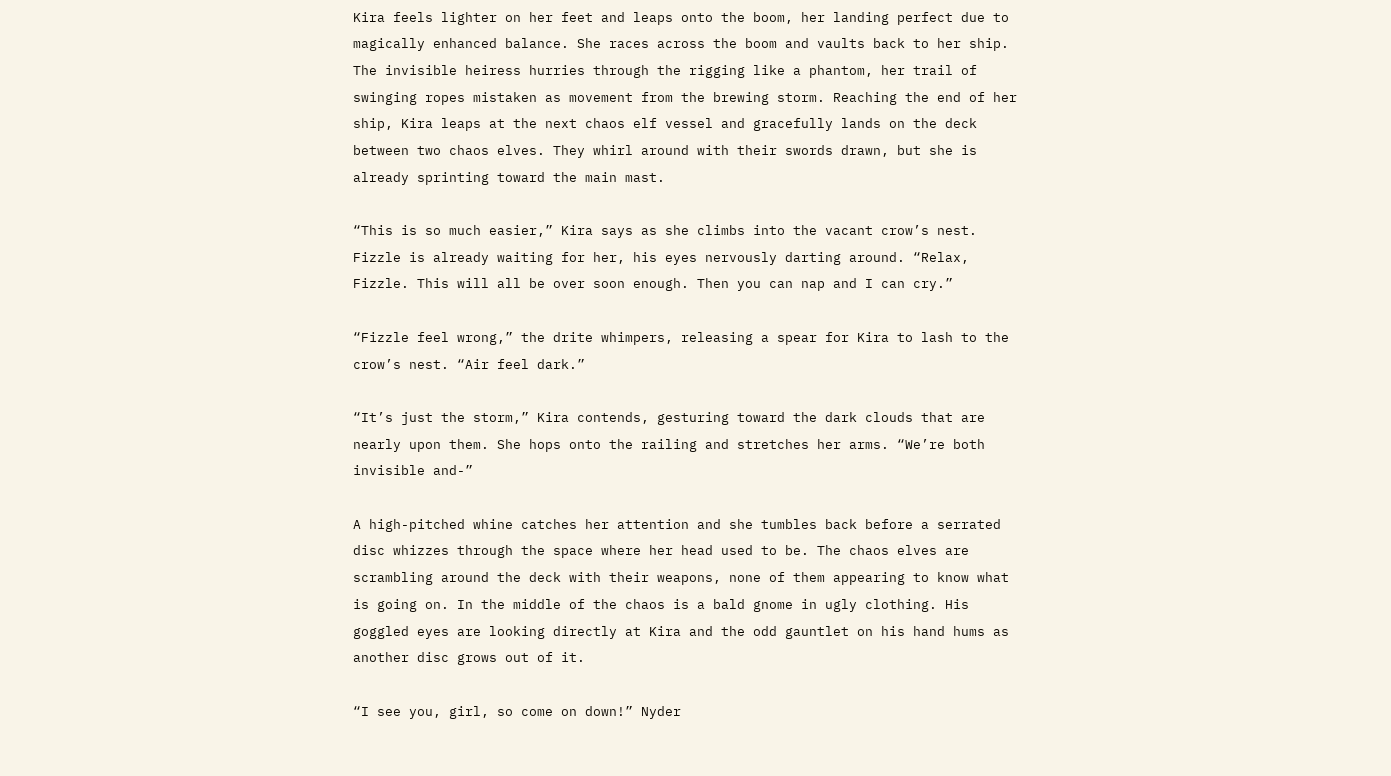Kira feels lighter on her feet and leaps onto the boom, her landing perfect due to magically enhanced balance. She races across the boom and vaults back to her ship. The invisible heiress hurries through the rigging like a phantom, her trail of swinging ropes mistaken as movement from the brewing storm. Reaching the end of her ship, Kira leaps at the next chaos elf vessel and gracefully lands on the deck between two chaos elves. They whirl around with their swords drawn, but she is already sprinting toward the main mast.

“This is so much easier,” Kira says as she climbs into the vacant crow’s nest. Fizzle is already waiting for her, his eyes nervously darting around. “Relax, Fizzle. This will all be over soon enough. Then you can nap and I can cry.”

“Fizzle feel wrong,” the drite whimpers, releasing a spear for Kira to lash to the crow’s nest. “Air feel dark.”

“It’s just the storm,” Kira contends, gesturing toward the dark clouds that are nearly upon them. She hops onto the railing and stretches her arms. “We’re both invisible and-”

A high-pitched whine catches her attention and she tumbles back before a serrated disc whizzes through the space where her head used to be. The chaos elves are scrambling around the deck with their weapons, none of them appearing to know what is going on. In the middle of the chaos is a bald gnome in ugly clothing. His goggled eyes are looking directly at Kira and the odd gauntlet on his hand hums as another disc grows out of it.

“I see you, girl, so come on down!” Nyder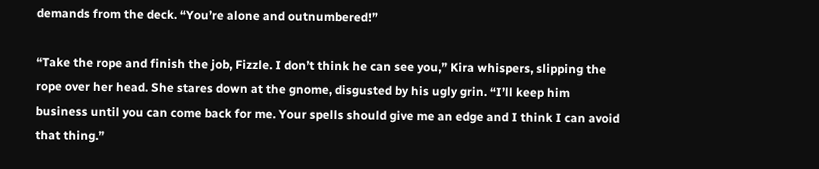demands from the deck. “You’re alone and outnumbered!”

“Take the rope and finish the job, Fizzle. I don’t think he can see you,” Kira whispers, slipping the rope over her head. She stares down at the gnome, disgusted by his ugly grin. “I’ll keep him business until you can come back for me. Your spells should give me an edge and I think I can avoid that thing.”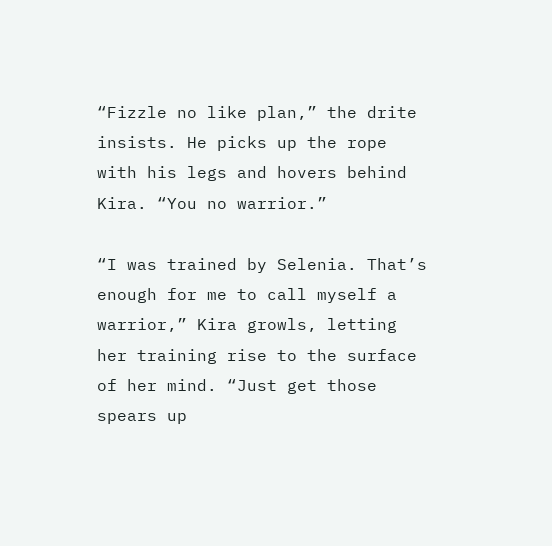“Fizzle no like plan,” the drite insists. He picks up the rope with his legs and hovers behind Kira. “You no warrior.”

“I was trained by Selenia. That’s enough for me to call myself a warrior,” Kira growls, letting her training rise to the surface of her mind. “Just get those spears up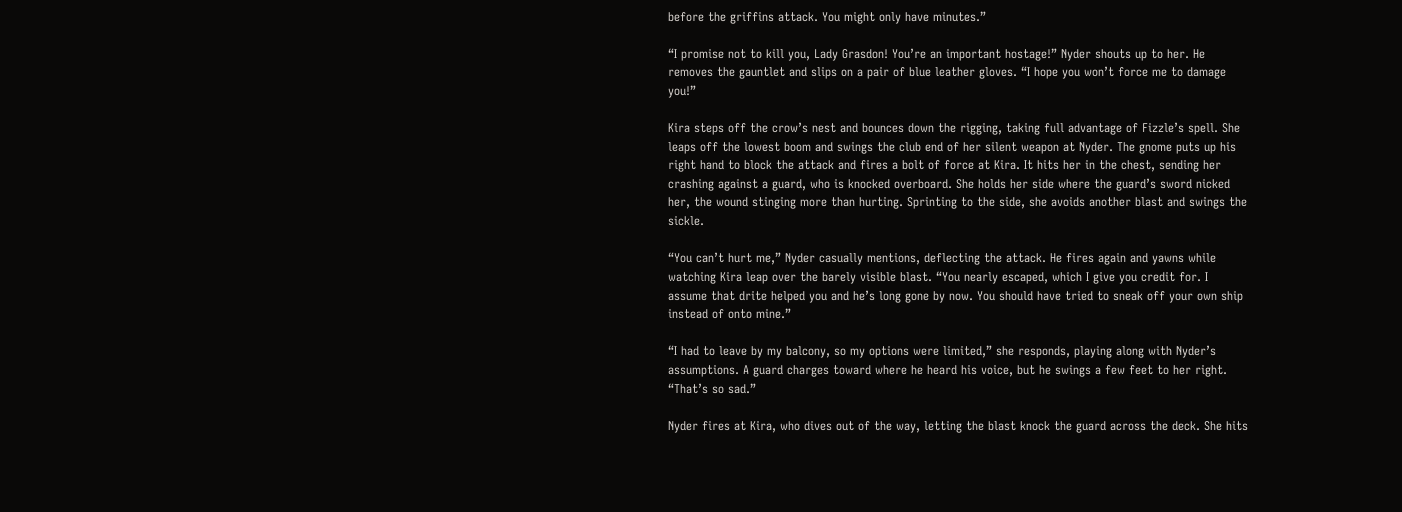before the griffins attack. You might only have minutes.”

“I promise not to kill you, Lady Grasdon! You’re an important hostage!” Nyder shouts up to her. He removes the gauntlet and slips on a pair of blue leather gloves. “I hope you won’t force me to damage you!”

Kira steps off the crow’s nest and bounces down the rigging, taking full advantage of Fizzle’s spell. She leaps off the lowest boom and swings the club end of her silent weapon at Nyder. The gnome puts up his right hand to block the attack and fires a bolt of force at Kira. It hits her in the chest, sending her crashing against a guard, who is knocked overboard. She holds her side where the guard’s sword nicked her, the wound stinging more than hurting. Sprinting to the side, she avoids another blast and swings the sickle.

“You can’t hurt me,” Nyder casually mentions, deflecting the attack. He fires again and yawns while watching Kira leap over the barely visible blast. “You nearly escaped, which I give you credit for. I assume that drite helped you and he’s long gone by now. You should have tried to sneak off your own ship instead of onto mine.”

“I had to leave by my balcony, so my options were limited,” she responds, playing along with Nyder’s assumptions. A guard charges toward where he heard his voice, but he swings a few feet to her right. “That’s so sad.”

Nyder fires at Kira, who dives out of the way, letting the blast knock the guard across the deck. She hits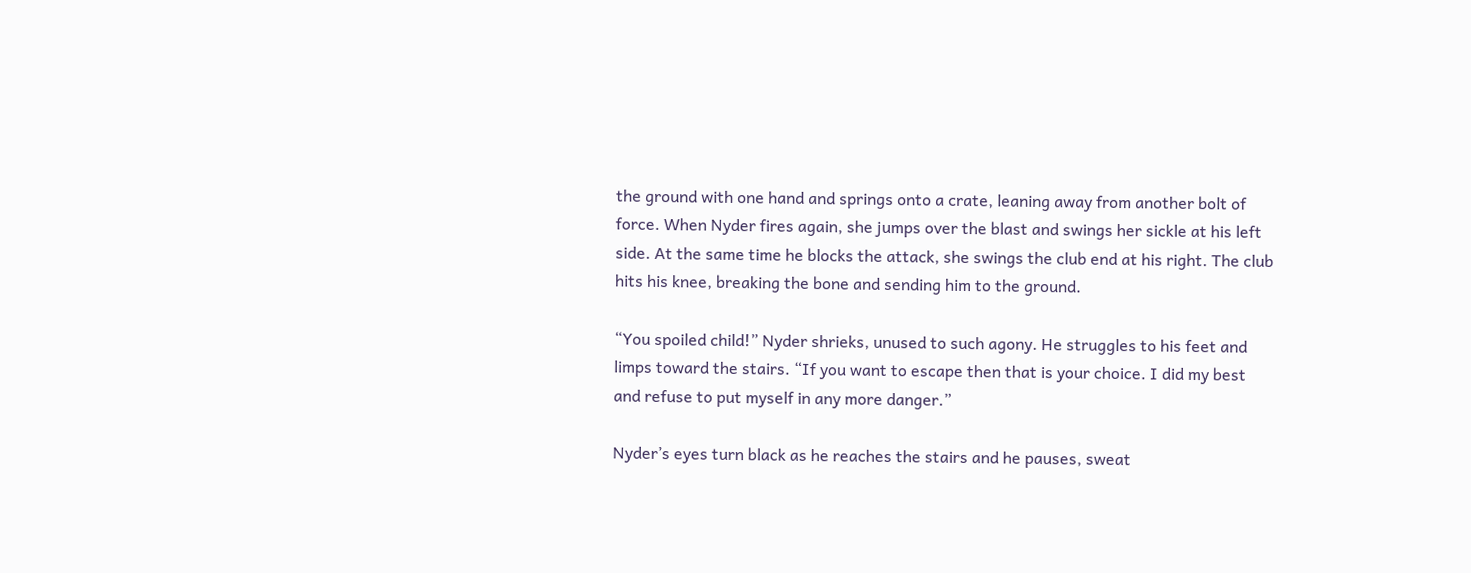the ground with one hand and springs onto a crate, leaning away from another bolt of force. When Nyder fires again, she jumps over the blast and swings her sickle at his left side. At the same time he blocks the attack, she swings the club end at his right. The club hits his knee, breaking the bone and sending him to the ground.

“You spoiled child!” Nyder shrieks, unused to such agony. He struggles to his feet and limps toward the stairs. “If you want to escape then that is your choice. I did my best and refuse to put myself in any more danger.”

Nyder’s eyes turn black as he reaches the stairs and he pauses, sweat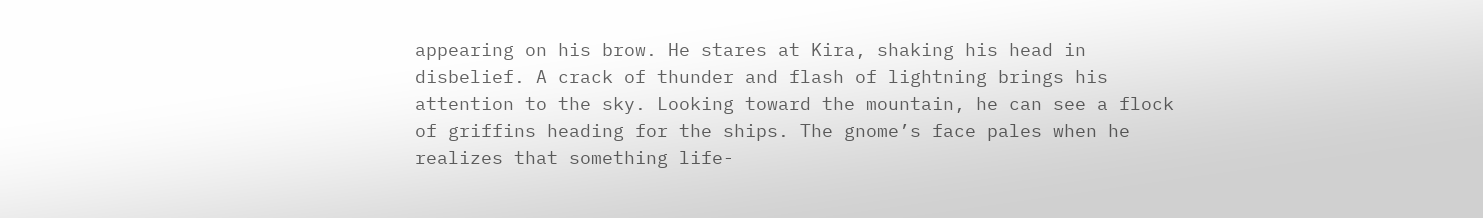appearing on his brow. He stares at Kira, shaking his head in disbelief. A crack of thunder and flash of lightning brings his attention to the sky. Looking toward the mountain, he can see a flock of griffins heading for the ships. The gnome’s face pales when he realizes that something life-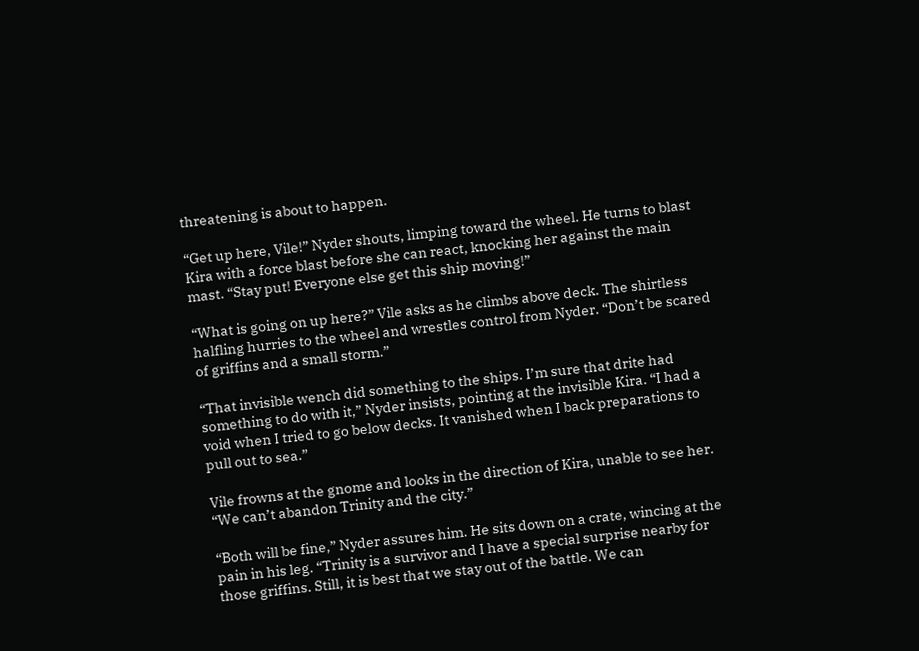threatening is about to happen.

“Get up here, Vile!” Nyder shouts, limping toward the wheel. He turns to blast Kira with a force blast before she can react, knocking her against the main mast. “Stay put! Everyone else get this ship moving!”

“What is going on up here?” Vile asks as he climbs above deck. The shirtless halfling hurries to the wheel and wrestles control from Nyder. “Don’t be scared of griffins and a small storm.”

“That invisible wench did something to the ships. I’m sure that drite had something to do with it,” Nyder insists, pointing at the invisible Kira. “I had a void when I tried to go below decks. It vanished when I back preparations to pull out to sea.”

Vile frowns at the gnome and looks in the direction of Kira, unable to see her. “We can’t abandon Trinity and the city.”

“Both will be fine,” Nyder assures him. He sits down on a crate, wincing at the pain in his leg. “Trinity is a survivor and I have a special surprise nearby for those griffins. Still, it is best that we stay out of the battle. We can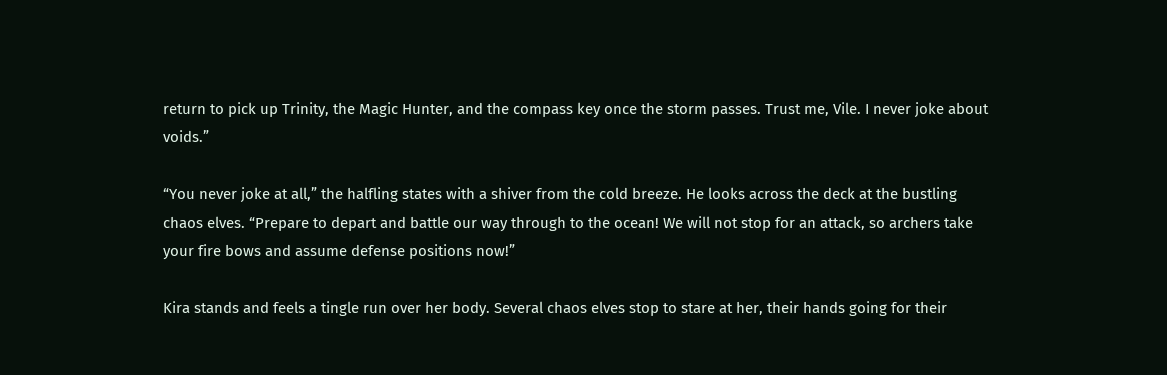return to pick up Trinity, the Magic Hunter, and the compass key once the storm passes. Trust me, Vile. I never joke about voids.”

“You never joke at all,” the halfling states with a shiver from the cold breeze. He looks across the deck at the bustling chaos elves. “Prepare to depart and battle our way through to the ocean! We will not stop for an attack, so archers take your fire bows and assume defense positions now!”

Kira stands and feels a tingle run over her body. Several chaos elves stop to stare at her, their hands going for their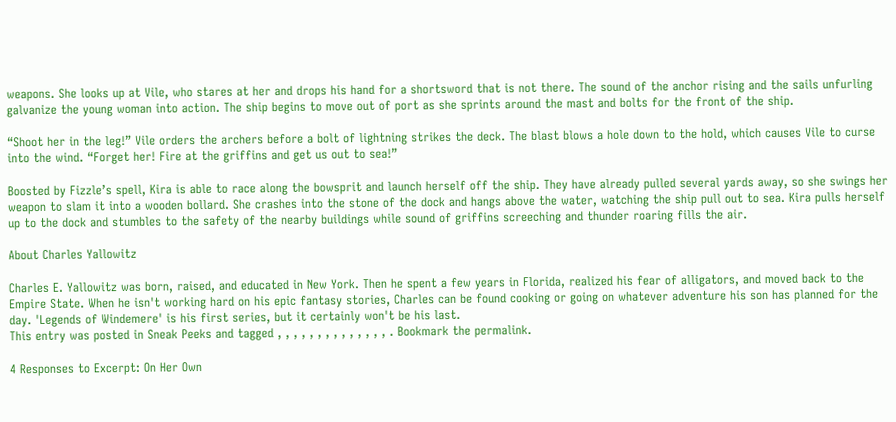weapons. She looks up at Vile, who stares at her and drops his hand for a shortsword that is not there. The sound of the anchor rising and the sails unfurling galvanize the young woman into action. The ship begins to move out of port as she sprints around the mast and bolts for the front of the ship.

“Shoot her in the leg!” Vile orders the archers before a bolt of lightning strikes the deck. The blast blows a hole down to the hold, which causes Vile to curse into the wind. “Forget her! Fire at the griffins and get us out to sea!”

Boosted by Fizzle’s spell, Kira is able to race along the bowsprit and launch herself off the ship. They have already pulled several yards away, so she swings her weapon to slam it into a wooden bollard. She crashes into the stone of the dock and hangs above the water, watching the ship pull out to sea. Kira pulls herself up to the dock and stumbles to the safety of the nearby buildings while sound of griffins screeching and thunder roaring fills the air.

About Charles Yallowitz

Charles E. Yallowitz was born, raised, and educated in New York. Then he spent a few years in Florida, realized his fear of alligators, and moved back to the Empire State. When he isn't working hard on his epic fantasy stories, Charles can be found cooking or going on whatever adventure his son has planned for the day. 'Legends of Windemere' is his first series, but it certainly won't be his last.
This entry was posted in Sneak Peeks and tagged , , , , , , , , , , , , , , . Bookmark the permalink.

4 Responses to Excerpt: On Her Own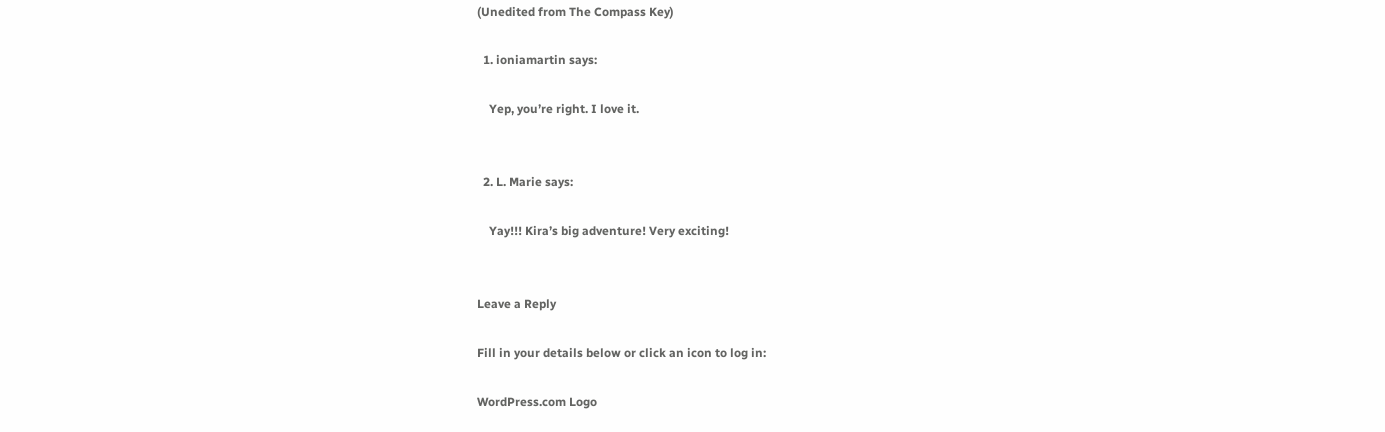(Unedited from The Compass Key)

  1. ioniamartin says:

    Yep, you’re right. I love it.


  2. L. Marie says:

    Yay!!! Kira’s big adventure! Very exciting!


Leave a Reply

Fill in your details below or click an icon to log in:

WordPress.com Logo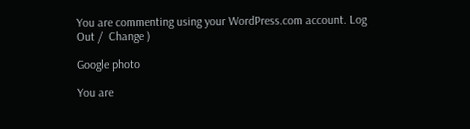You are commenting using your WordPress.com account. Log Out /  Change )

Google photo

You are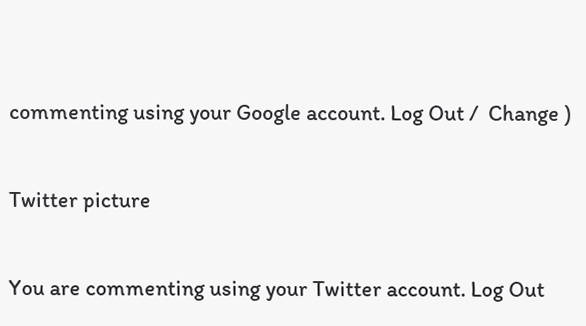commenting using your Google account. Log Out /  Change )

Twitter picture

You are commenting using your Twitter account. Log Out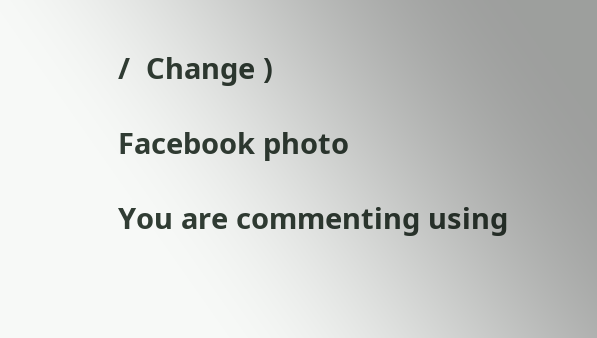/  Change )

Facebook photo

You are commenting using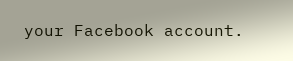your Facebook account.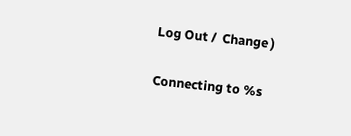Log Out /  Change )

Connecting to %s